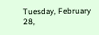Tuesday, February 28,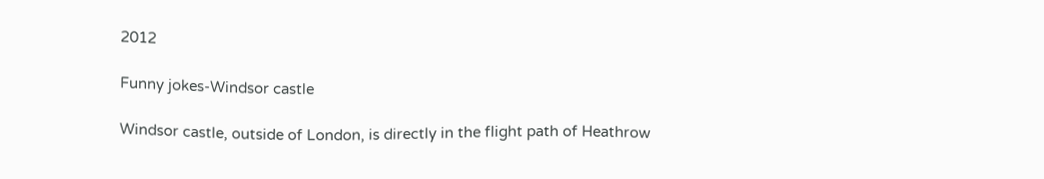2012

Funny jokes-Windsor castle

Windsor castle, outside of London, is directly in the flight path of Heathrow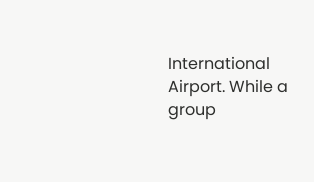International Airport. While a group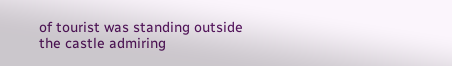of tourist was standing outside the castle admiring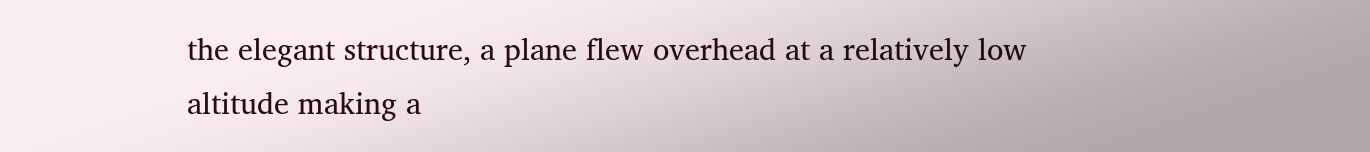the elegant structure, a plane flew overhead at a relatively low altitude making a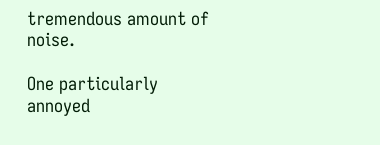tremendous amount of noise.

One particularly annoyed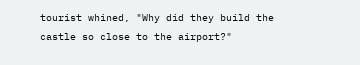tourist whined, "Why did they build the castle so close to the airport?"